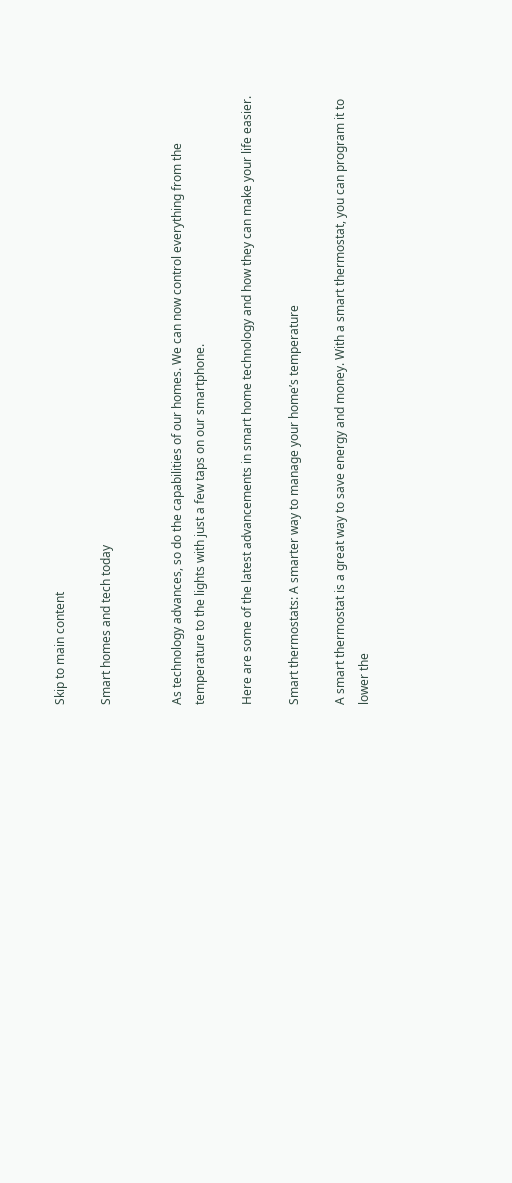Skip to main content

Smart homes and tech today


As technology advances, so do the capabilities of our homes. We can now control everything from the temperature to the lights with just a few taps on our smartphone.

Here are some of the latest advancements in smart home technology and how they can make your life easier.

Smart thermostats: A smarter way to manage your home’s temperature

A smart thermostat is a great way to save energy and money. With a smart thermostat, you can program it to lower the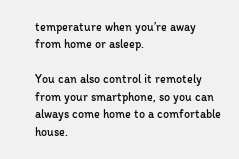temperature when you’re away from home or asleep.

You can also control it remotely from your smartphone, so you can always come home to a comfortable house.